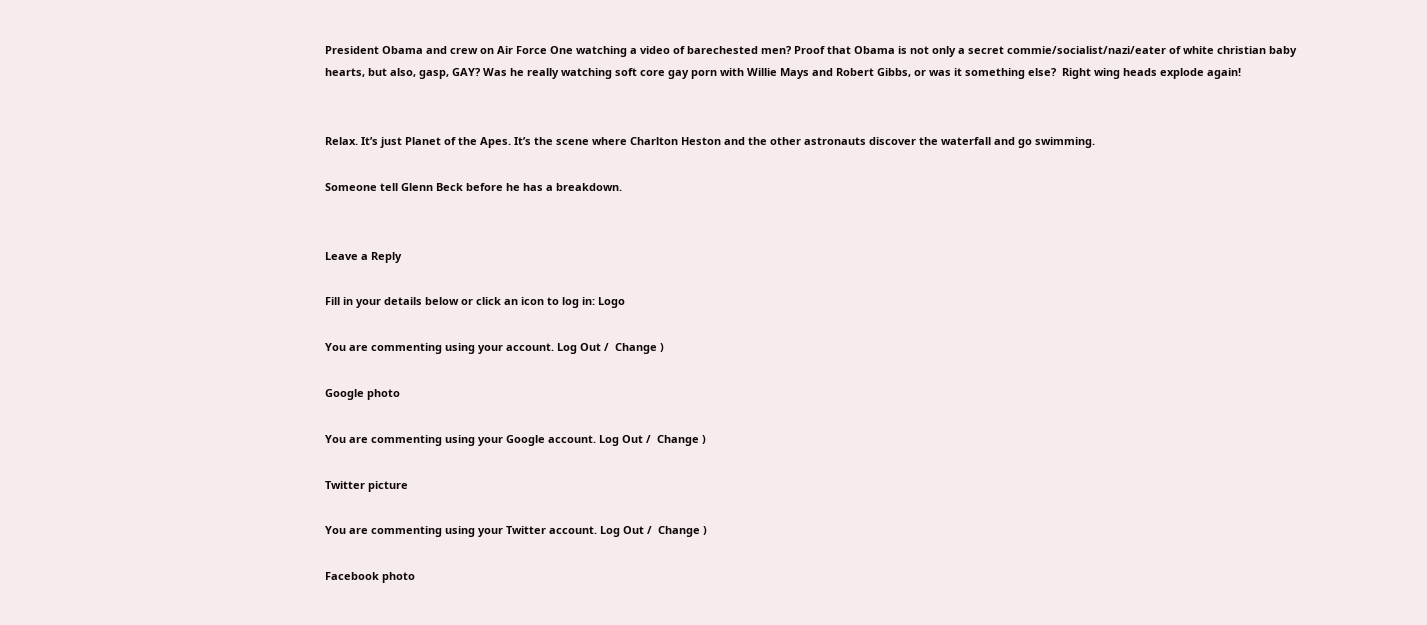President Obama and crew on Air Force One watching a video of barechested men? Proof that Obama is not only a secret commie/socialist/nazi/eater of white christian baby hearts, but also, gasp, GAY? Was he really watching soft core gay porn with Willie Mays and Robert Gibbs, or was it something else?  Right wing heads explode again!


Relax. It’s just Planet of the Apes. It’s the scene where Charlton Heston and the other astronauts discover the waterfall and go swimming.

Someone tell Glenn Beck before he has a breakdown.


Leave a Reply

Fill in your details below or click an icon to log in: Logo

You are commenting using your account. Log Out /  Change )

Google photo

You are commenting using your Google account. Log Out /  Change )

Twitter picture

You are commenting using your Twitter account. Log Out /  Change )

Facebook photo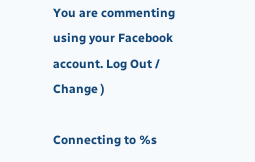You are commenting using your Facebook account. Log Out /  Change )

Connecting to %s